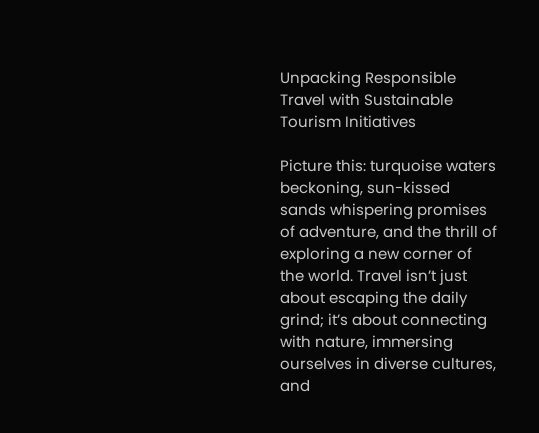Unpacking Responsible Travel with Sustainable Tourism Initiatives

Picture this: turquoise waters beckoning, sun-kissed sands whispering promises of adventure, and the thrill of exploring a new corner of the world. Travel isn’t just about escaping the daily grind; it’s about connecting with nature, immersing ourselves in diverse cultures, and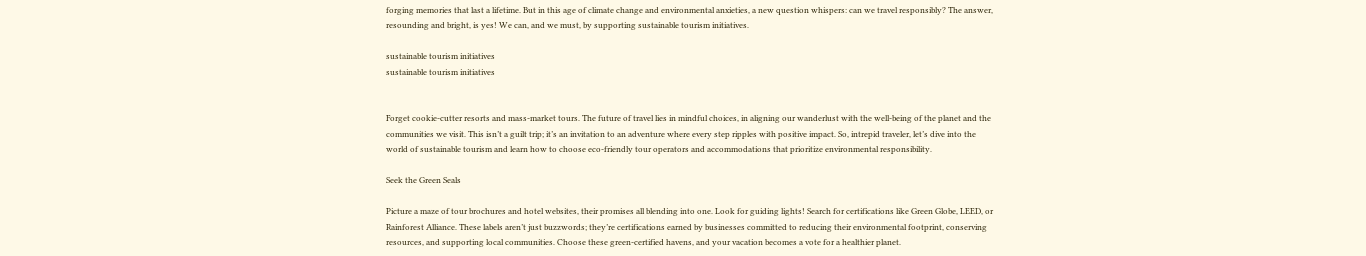forging memories that last a lifetime. But in this age of climate change and environmental anxieties, a new question whispers: can we travel responsibly? The answer, resounding and bright, is yes! We can, and we must, by supporting sustainable tourism initiatives.

sustainable tourism initiatives
sustainable tourism initiatives


Forget cookie-cutter resorts and mass-market tours. The future of travel lies in mindful choices, in aligning our wanderlust with the well-being of the planet and the communities we visit. This isn’t a guilt trip; it’s an invitation to an adventure where every step ripples with positive impact. So, intrepid traveler, let’s dive into the world of sustainable tourism and learn how to choose eco-friendly tour operators and accommodations that prioritize environmental responsibility.

Seek the Green Seals

Picture a maze of tour brochures and hotel websites, their promises all blending into one. Look for guiding lights! Search for certifications like Green Globe, LEED, or Rainforest Alliance. These labels aren’t just buzzwords; they’re certifications earned by businesses committed to reducing their environmental footprint, conserving resources, and supporting local communities. Choose these green-certified havens, and your vacation becomes a vote for a healthier planet.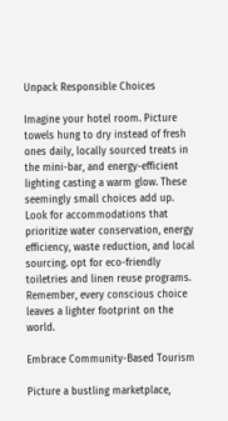Unpack Responsible Choices

Imagine your hotel room. Picture towels hung to dry instead of fresh ones daily, locally sourced treats in the mini-bar, and energy-efficient lighting casting a warm glow. These seemingly small choices add up. Look for accommodations that prioritize water conservation, energy efficiency, waste reduction, and local sourcing. opt for eco-friendly toiletries and linen reuse programs. Remember, every conscious choice leaves a lighter footprint on the world.

Embrace Community-Based Tourism

Picture a bustling marketplace,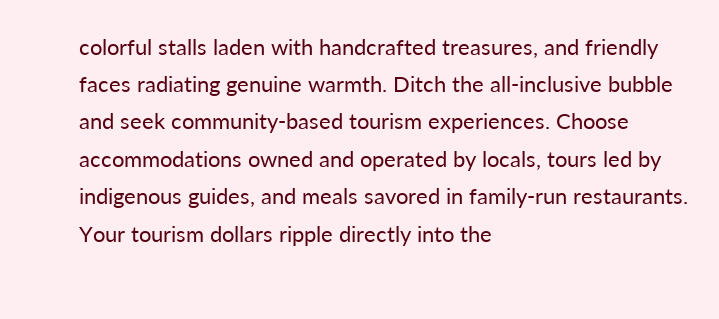colorful stalls laden with handcrafted treasures, and friendly faces radiating genuine warmth. Ditch the all-inclusive bubble and seek community-based tourism experiences. Choose accommodations owned and operated by locals, tours led by indigenous guides, and meals savored in family-run restaurants. Your tourism dollars ripple directly into the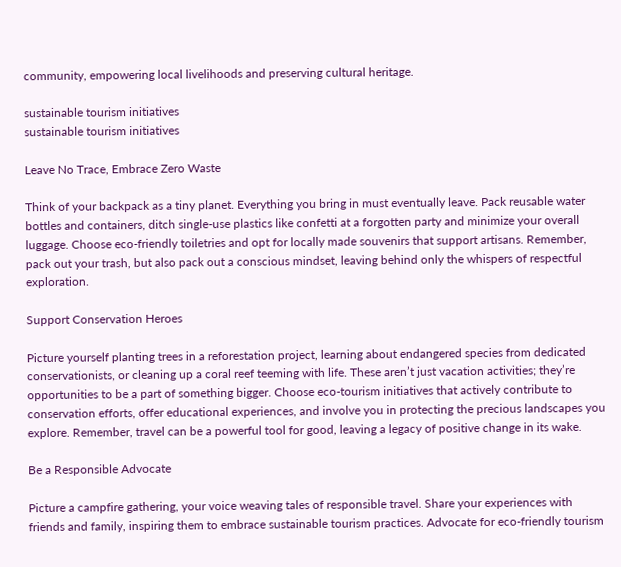community, empowering local livelihoods and preserving cultural heritage.

sustainable tourism initiatives
sustainable tourism initiatives

Leave No Trace, Embrace Zero Waste

Think of your backpack as a tiny planet. Everything you bring in must eventually leave. Pack reusable water bottles and containers, ditch single-use plastics like confetti at a forgotten party and minimize your overall luggage. Choose eco-friendly toiletries and opt for locally made souvenirs that support artisans. Remember, pack out your trash, but also pack out a conscious mindset, leaving behind only the whispers of respectful exploration.

Support Conservation Heroes

Picture yourself planting trees in a reforestation project, learning about endangered species from dedicated conservationists, or cleaning up a coral reef teeming with life. These aren’t just vacation activities; they’re opportunities to be a part of something bigger. Choose eco-tourism initiatives that actively contribute to conservation efforts, offer educational experiences, and involve you in protecting the precious landscapes you explore. Remember, travel can be a powerful tool for good, leaving a legacy of positive change in its wake.

Be a Responsible Advocate

Picture a campfire gathering, your voice weaving tales of responsible travel. Share your experiences with friends and family, inspiring them to embrace sustainable tourism practices. Advocate for eco-friendly tourism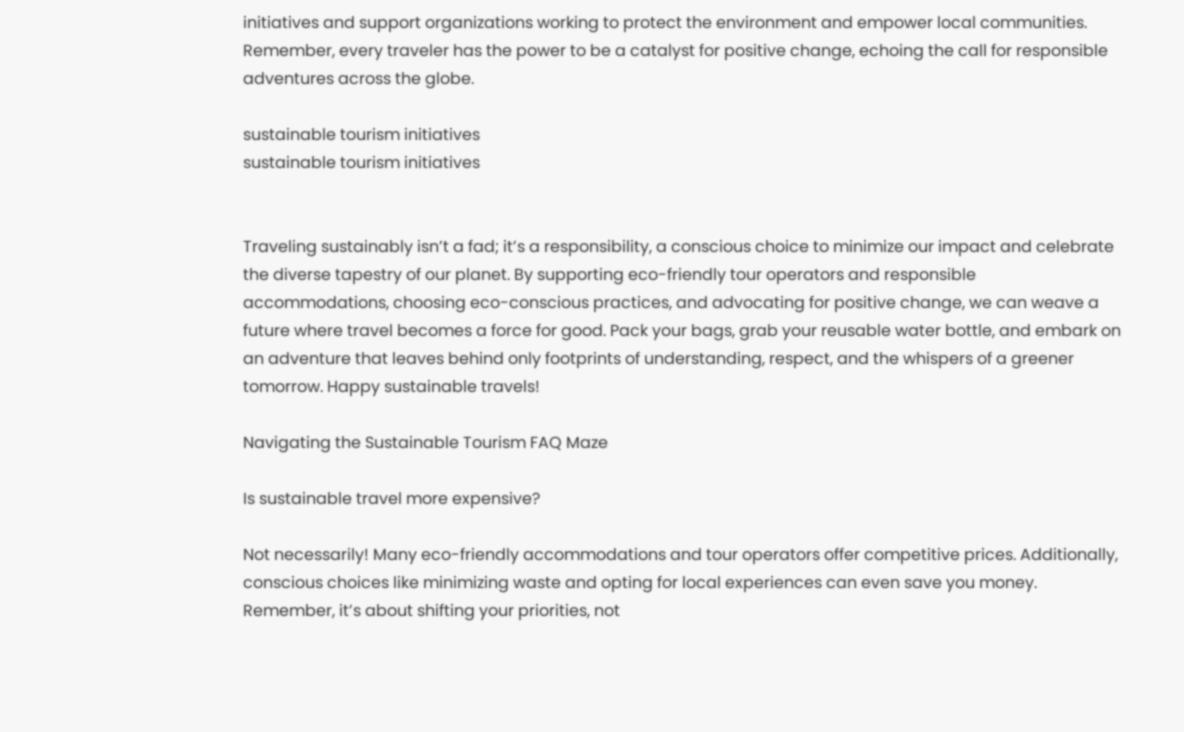initiatives and support organizations working to protect the environment and empower local communities. Remember, every traveler has the power to be a catalyst for positive change, echoing the call for responsible adventures across the globe.

sustainable tourism initiatives
sustainable tourism initiatives


Traveling sustainably isn’t a fad; it’s a responsibility, a conscious choice to minimize our impact and celebrate the diverse tapestry of our planet. By supporting eco-friendly tour operators and responsible accommodations, choosing eco-conscious practices, and advocating for positive change, we can weave a future where travel becomes a force for good. Pack your bags, grab your reusable water bottle, and embark on an adventure that leaves behind only footprints of understanding, respect, and the whispers of a greener tomorrow. Happy sustainable travels!

Navigating the Sustainable Tourism FAQ Maze

Is sustainable travel more expensive?

Not necessarily! Many eco-friendly accommodations and tour operators offer competitive prices. Additionally, conscious choices like minimizing waste and opting for local experiences can even save you money. Remember, it’s about shifting your priorities, not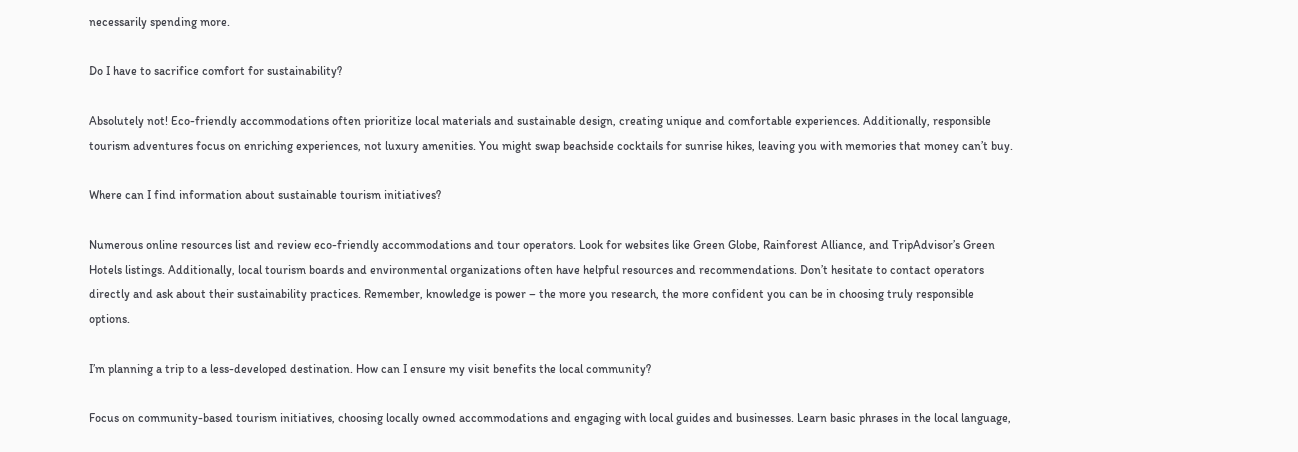necessarily spending more.

Do I have to sacrifice comfort for sustainability?

Absolutely not! Eco-friendly accommodations often prioritize local materials and sustainable design, creating unique and comfortable experiences. Additionally, responsible tourism adventures focus on enriching experiences, not luxury amenities. You might swap beachside cocktails for sunrise hikes, leaving you with memories that money can’t buy.

Where can I find information about sustainable tourism initiatives?

Numerous online resources list and review eco-friendly accommodations and tour operators. Look for websites like Green Globe, Rainforest Alliance, and TripAdvisor’s Green Hotels listings. Additionally, local tourism boards and environmental organizations often have helpful resources and recommendations. Don’t hesitate to contact operators directly and ask about their sustainability practices. Remember, knowledge is power – the more you research, the more confident you can be in choosing truly responsible options.

I’m planning a trip to a less-developed destination. How can I ensure my visit benefits the local community?

Focus on community-based tourism initiatives, choosing locally owned accommodations and engaging with local guides and businesses. Learn basic phrases in the local language,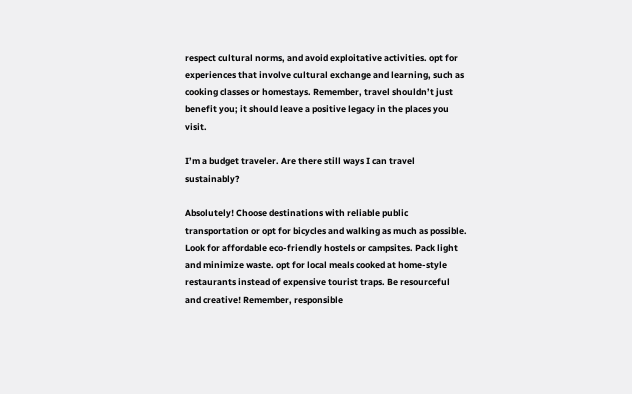respect cultural norms, and avoid exploitative activities. opt for experiences that involve cultural exchange and learning, such as cooking classes or homestays. Remember, travel shouldn’t just benefit you; it should leave a positive legacy in the places you visit.

I’m a budget traveler. Are there still ways I can travel sustainably?

Absolutely! Choose destinations with reliable public transportation or opt for bicycles and walking as much as possible. Look for affordable eco-friendly hostels or campsites. Pack light and minimize waste. opt for local meals cooked at home-style restaurants instead of expensive tourist traps. Be resourceful and creative! Remember, responsible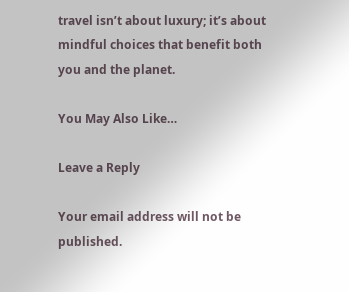travel isn’t about luxury; it’s about mindful choices that benefit both you and the planet.

You May Also Like…

Leave a Reply

Your email address will not be published.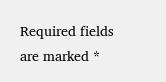Required fields are marked *